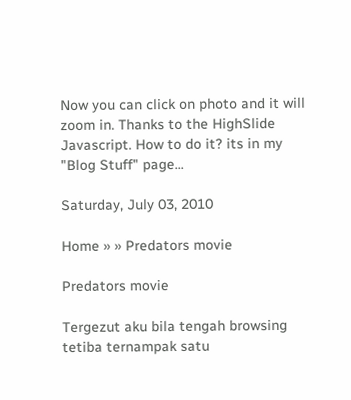Now you can click on photo and it will zoom in. Thanks to the HighSlide Javascript. How to do it? its in my "Blog Stuff" page...

Saturday, July 03, 2010

Home » » Predators movie

Predators movie

Tergezut aku bila tengah browsing tetiba ternampak satu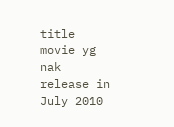title movie yg nak release in July 2010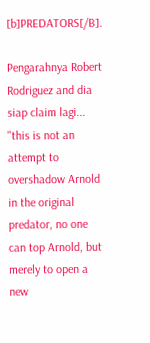[b]PREDATORS[/B].

Pengarahnya Robert Rodriguez and dia siap claim lagi... "this is not an attempt to overshadow Arnold in the original predator, no one can top Arnold, but merely to open a new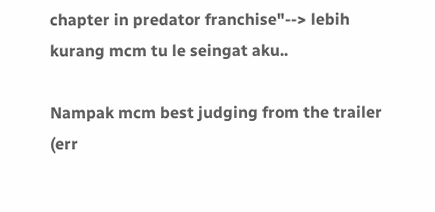chapter in predator franchise"--> lebih kurang mcm tu le seingat aku..

Nampak mcm best judging from the trailer (err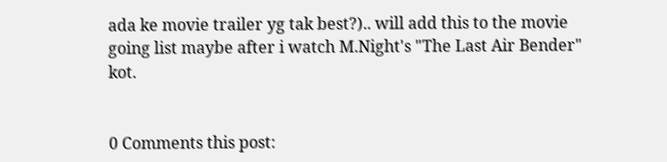ada ke movie trailer yg tak best?).. will add this to the movie going list maybe after i watch M.Night's "The Last Air Bender" kot.


0 Comments this post: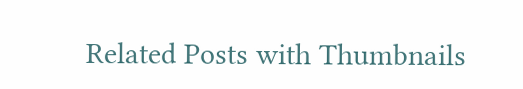Related Posts with Thumbnails